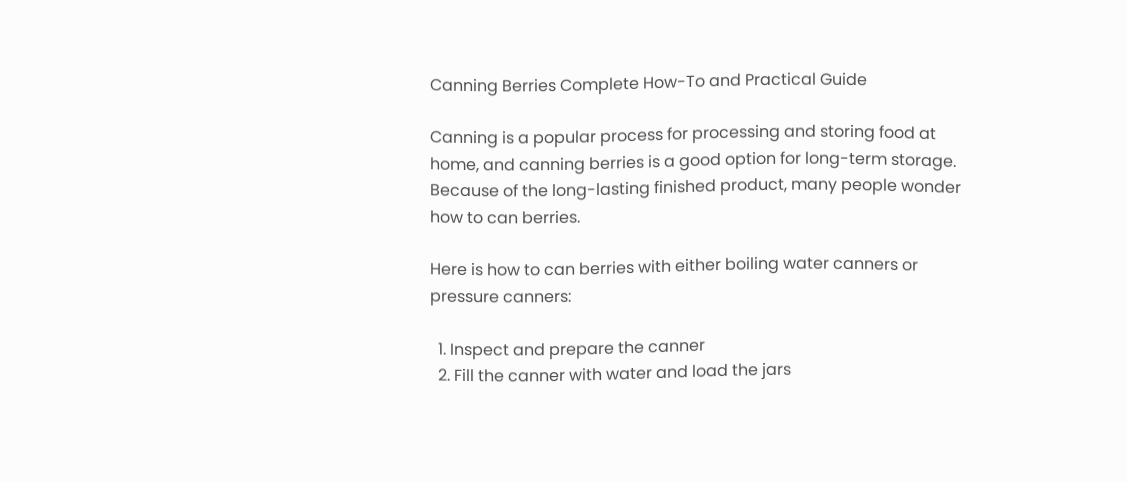Canning Berries Complete How-To and Practical Guide

Canning is a popular process for processing and storing food at home, and canning berries is a good option for long-term storage. Because of the long-lasting finished product, many people wonder how to can berries.

Here is how to can berries with either boiling water canners or pressure canners:

  1. Inspect and prepare the canner
  2. Fill the canner with water and load the jars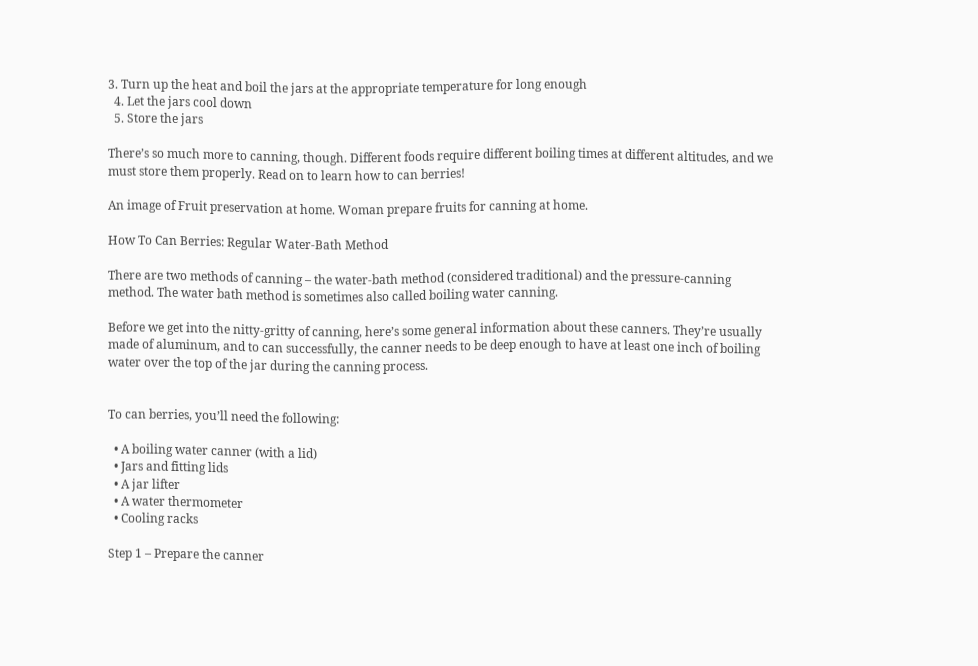3. Turn up the heat and boil the jars at the appropriate temperature for long enough
  4. Let the jars cool down
  5. Store the jars

There’s so much more to canning, though. Different foods require different boiling times at different altitudes, and we must store them properly. Read on to learn how to can berries!

An image of Fruit preservation at home. Woman prepare fruits for canning at home.

How To Can Berries: Regular Water-Bath Method

There are two methods of canning – the water-bath method (considered traditional) and the pressure-canning method. The water bath method is sometimes also called boiling water canning.

Before we get into the nitty-gritty of canning, here’s some general information about these canners. They’re usually made of aluminum, and to can successfully, the canner needs to be deep enough to have at least one inch of boiling water over the top of the jar during the canning process.


To can berries, you’ll need the following:

  • A boiling water canner (with a lid)
  • Jars and fitting lids
  • A jar lifter
  • A water thermometer
  • Cooling racks

Step 1 – Prepare the canner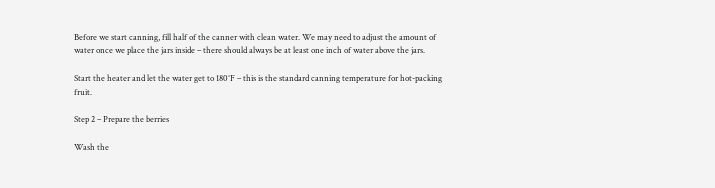Before we start canning, fill half of the canner with clean water. We may need to adjust the amount of water once we place the jars inside – there should always be at least one inch of water above the jars.

Start the heater and let the water get to 180°F – this is the standard canning temperature for hot-packing fruit.

Step 2 – Prepare the berries

Wash the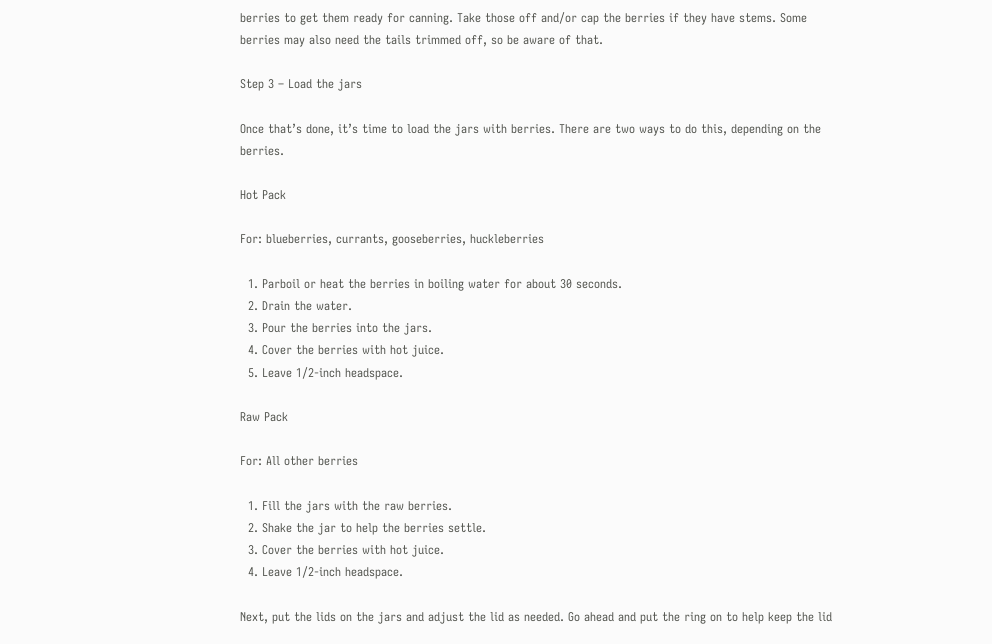berries to get them ready for canning. Take those off and/or cap the berries if they have stems. Some berries may also need the tails trimmed off, so be aware of that.

Step 3 – Load the jars

Once that’s done, it’s time to load the jars with berries. There are two ways to do this, depending on the berries.

Hot Pack

For: blueberries, currants, gooseberries, huckleberries

  1. Parboil or heat the berries in boiling water for about 30 seconds.
  2. Drain the water.
  3. Pour the berries into the jars.
  4. Cover the berries with hot juice.
  5. Leave 1/2-inch headspace.

Raw Pack

For: All other berries

  1. Fill the jars with the raw berries.
  2. Shake the jar to help the berries settle.
  3. Cover the berries with hot juice.
  4. Leave 1/2-inch headspace.

Next, put the lids on the jars and adjust the lid as needed. Go ahead and put the ring on to help keep the lid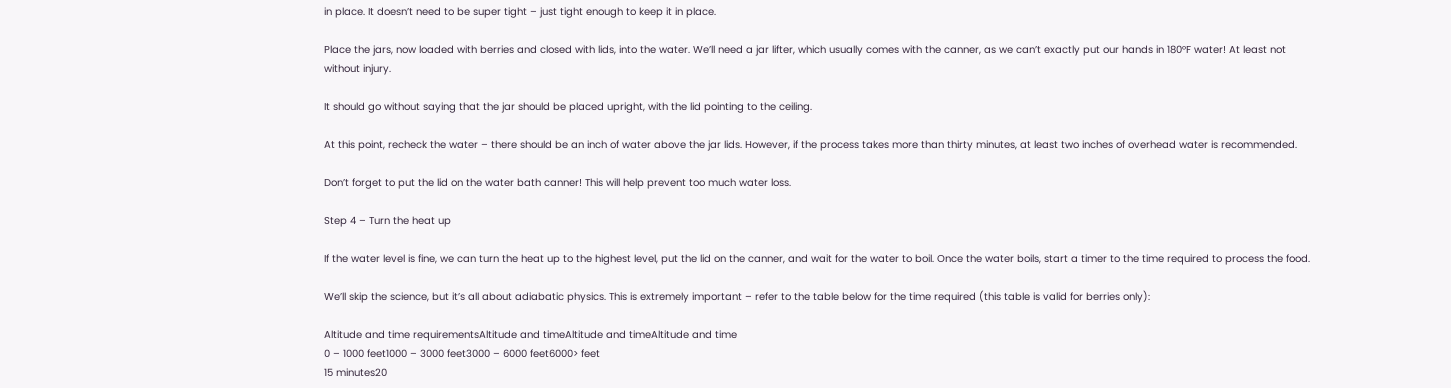in place. It doesn’t need to be super tight – just tight enough to keep it in place.

Place the jars, now loaded with berries and closed with lids, into the water. We’ll need a jar lifter, which usually comes with the canner, as we can’t exactly put our hands in 180°F water! At least not without injury.

It should go without saying that the jar should be placed upright, with the lid pointing to the ceiling.

At this point, recheck the water – there should be an inch of water above the jar lids. However, if the process takes more than thirty minutes, at least two inches of overhead water is recommended.

Don’t forget to put the lid on the water bath canner! This will help prevent too much water loss.

Step 4 – Turn the heat up

If the water level is fine, we can turn the heat up to the highest level, put the lid on the canner, and wait for the water to boil. Once the water boils, start a timer to the time required to process the food.

We’ll skip the science, but it’s all about adiabatic physics. This is extremely important – refer to the table below for the time required (this table is valid for berries only):

Altitude and time requirementsAltitude and timeAltitude and timeAltitude and time
0 – 1000 feet1000 – 3000 feet3000 – 6000 feet6000> feet
15 minutes20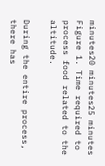minutes20 minutes25 minutes
Figure 1. Time required to process food related to the altitude.

During the entire process, there has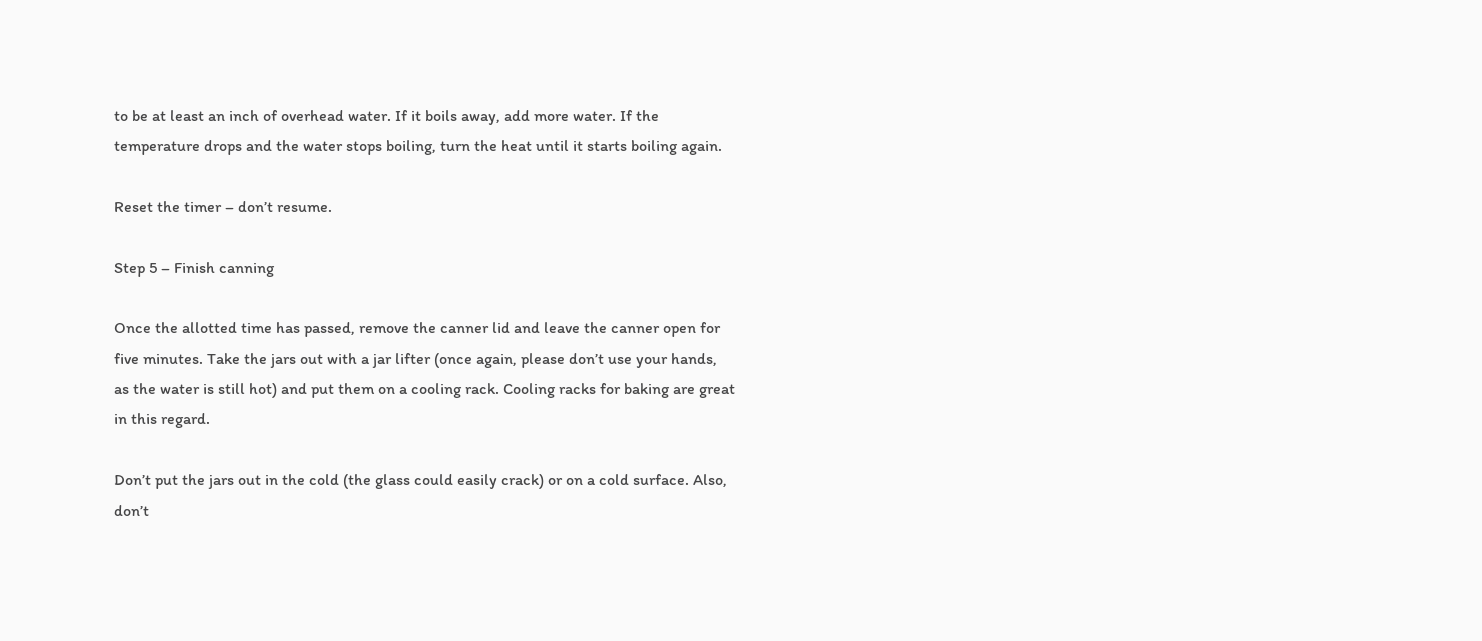to be at least an inch of overhead water. If it boils away, add more water. If the temperature drops and the water stops boiling, turn the heat until it starts boiling again.

Reset the timer – don’t resume.

Step 5 – Finish canning

Once the allotted time has passed, remove the canner lid and leave the canner open for five minutes. Take the jars out with a jar lifter (once again, please don’t use your hands, as the water is still hot) and put them on a cooling rack. Cooling racks for baking are great in this regard.

Don’t put the jars out in the cold (the glass could easily crack) or on a cold surface. Also, don’t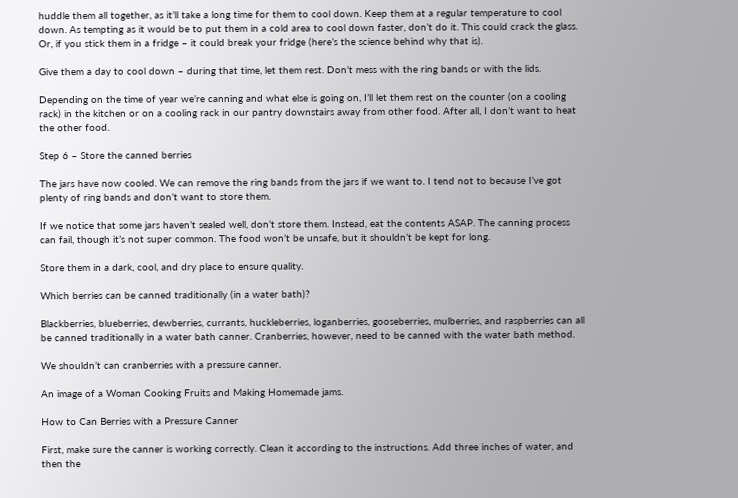huddle them all together, as it’ll take a long time for them to cool down. Keep them at a regular temperature to cool down. As tempting as it would be to put them in a cold area to cool down faster, don’t do it. This could crack the glass. Or, if you stick them in a fridge – it could break your fridge (here’s the science behind why that is).

Give them a day to cool down – during that time, let them rest. Don’t mess with the ring bands or with the lids.

Depending on the time of year we’re canning and what else is going on, I’ll let them rest on the counter (on a cooling rack) in the kitchen or on a cooling rack in our pantry downstairs away from other food. After all, I don’t want to heat the other food.

Step 6 – Store the canned berries

The jars have now cooled. We can remove the ring bands from the jars if we want to. I tend not to because I’ve got plenty of ring bands and don’t want to store them.

If we notice that some jars haven’t sealed well, don’t store them. Instead, eat the contents ASAP. The canning process can fail, though it’s not super common. The food won’t be unsafe, but it shouldn’t be kept for long.

Store them in a dark, cool, and dry place to ensure quality.

Which berries can be canned traditionally (in a water bath)?

Blackberries, blueberries, dewberries, currants, huckleberries, loganberries, gooseberries, mulberries, and raspberries can all be canned traditionally in a water bath canner. Cranberries, however, need to be canned with the water bath method.

We shouldn’t can cranberries with a pressure canner.

An image of a Woman Cooking Fruits and Making Homemade jams.

How to Can Berries with a Pressure Canner

First, make sure the canner is working correctly. Clean it according to the instructions. Add three inches of water, and then the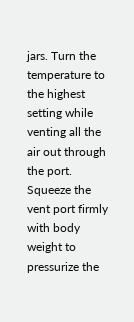jars. Turn the temperature to the highest setting while venting all the air out through the port. Squeeze the vent port firmly with body weight to pressurize the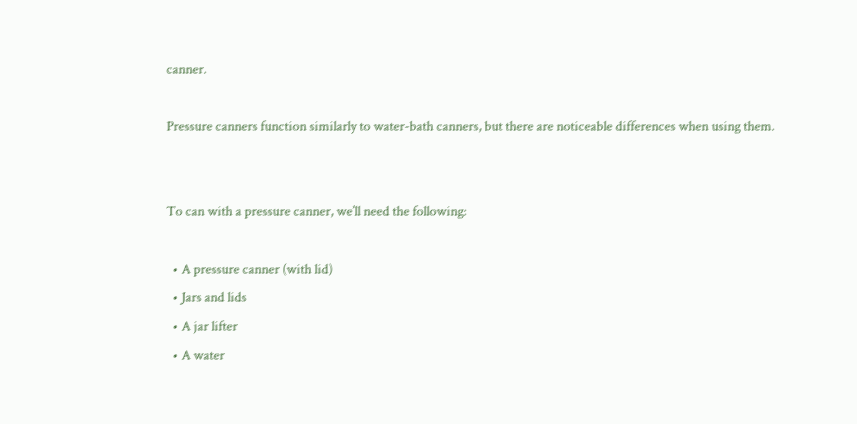canner.

Pressure canners function similarly to water-bath canners, but there are noticeable differences when using them.


To can with a pressure canner, we’ll need the following:

  • A pressure canner (with lid)
  • Jars and lids
  • A jar lifter
  • A water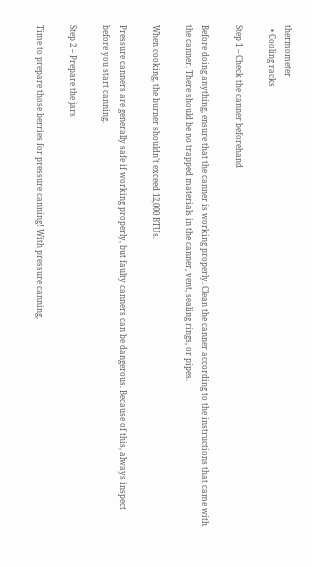thermometer
  • Cooling racks

Step 1 – Check the canner beforehand

Before doing anything, ensure that the canner is working properly. Clean the canner according to the instructions that came with the canner. There should be no trapped materials in the canner, vent, sealing rings, or pipes.

When cooking, the burner shouldn’t exceed 12,000 BTUs.

Pressure canners are generally safe if working properly, but faulty canners can be dangerous. Because of this, always inspect before you start canning.

Step 2 – Prepare the jars

Time to prepare those berries for pressure canning! With pressure canning,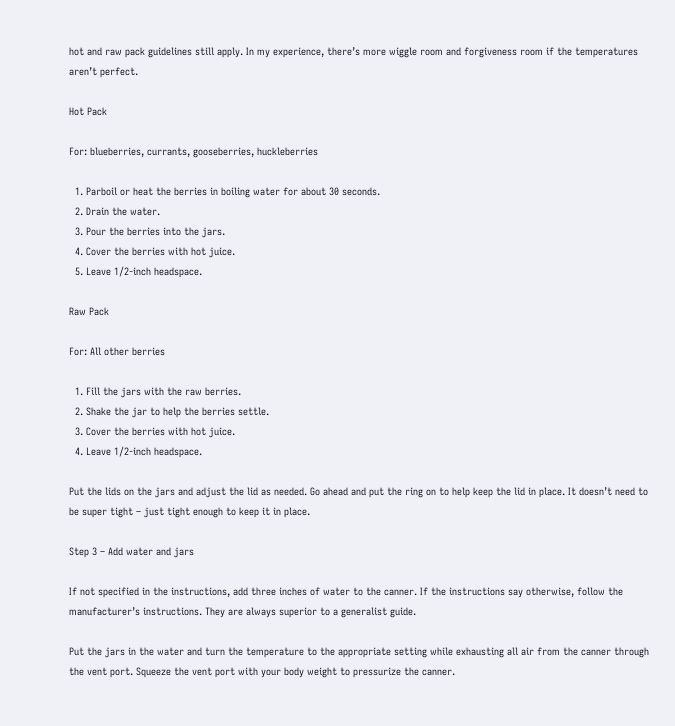hot and raw pack guidelines still apply. In my experience, there’s more wiggle room and forgiveness room if the temperatures aren’t perfect.

Hot Pack

For: blueberries, currants, gooseberries, huckleberries

  1. Parboil or heat the berries in boiling water for about 30 seconds.
  2. Drain the water.
  3. Pour the berries into the jars.
  4. Cover the berries with hot juice.
  5. Leave 1/2-inch headspace.

Raw Pack

For: All other berries

  1. Fill the jars with the raw berries.
  2. Shake the jar to help the berries settle.
  3. Cover the berries with hot juice.
  4. Leave 1/2-inch headspace.

Put the lids on the jars and adjust the lid as needed. Go ahead and put the ring on to help keep the lid in place. It doesn’t need to be super tight – just tight enough to keep it in place.

Step 3 – Add water and jars

If not specified in the instructions, add three inches of water to the canner. If the instructions say otherwise, follow the manufacturer’s instructions. They are always superior to a generalist guide.

Put the jars in the water and turn the temperature to the appropriate setting while exhausting all air from the canner through the vent port. Squeeze the vent port with your body weight to pressurize the canner.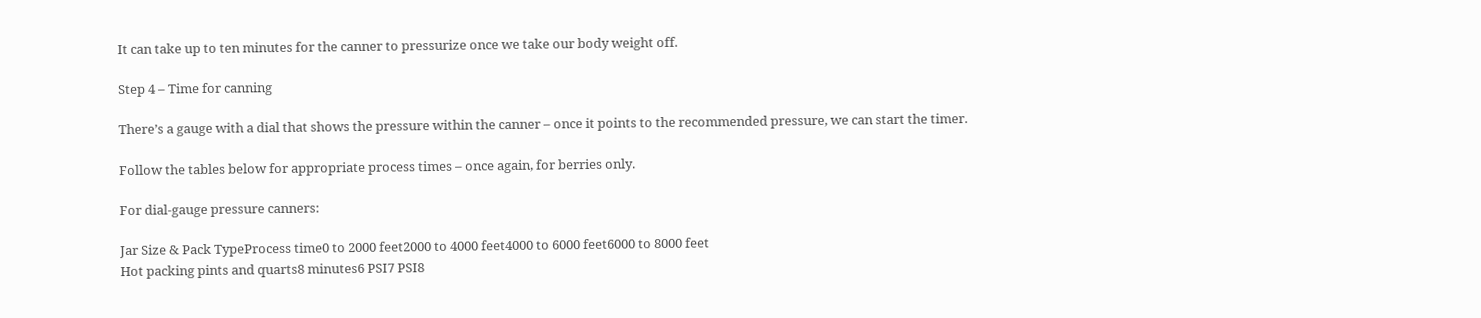It can take up to ten minutes for the canner to pressurize once we take our body weight off.

Step 4 – Time for canning

There’s a gauge with a dial that shows the pressure within the canner – once it points to the recommended pressure, we can start the timer.

Follow the tables below for appropriate process times – once again, for berries only.

For dial-gauge pressure canners:

Jar Size & Pack TypeProcess time0 to 2000 feet2000 to 4000 feet4000 to 6000 feet6000 to 8000 feet
Hot packing pints and quarts8 minutes6 PSI7 PSI8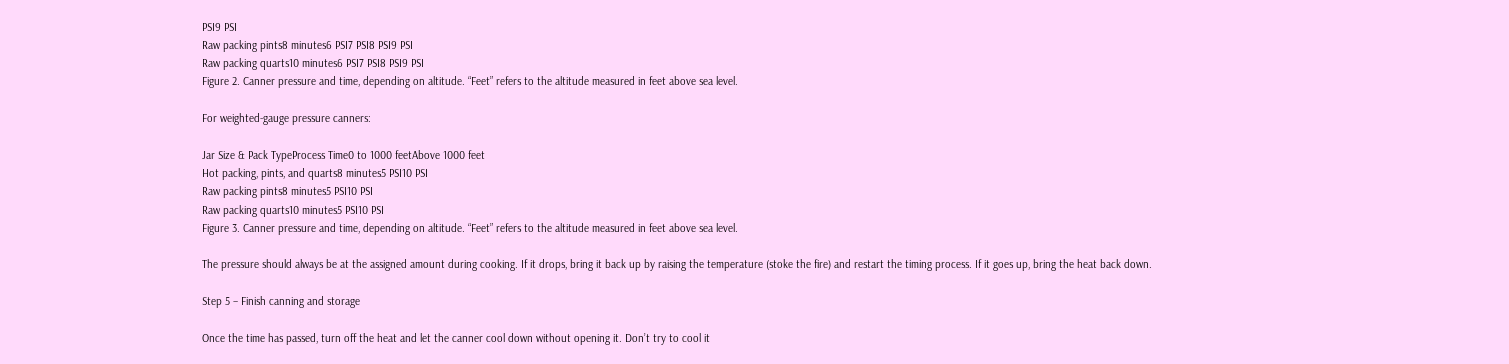PSI9 PSI
Raw packing pints8 minutes6 PSI7 PSI8 PSI9 PSI
Raw packing quarts10 minutes6 PSI7 PSI8 PSI9 PSI
Figure 2. Canner pressure and time, depending on altitude. “Feet” refers to the altitude measured in feet above sea level.

For weighted-gauge pressure canners:

Jar Size & Pack TypeProcess Time0 to 1000 feetAbove 1000 feet
Hot packing, pints, and quarts8 minutes5 PSI10 PSI
Raw packing pints8 minutes5 PSI10 PSI
Raw packing quarts10 minutes5 PSI10 PSI
Figure 3. Canner pressure and time, depending on altitude. “Feet” refers to the altitude measured in feet above sea level.

The pressure should always be at the assigned amount during cooking. If it drops, bring it back up by raising the temperature (stoke the fire) and restart the timing process. If it goes up, bring the heat back down.

Step 5 – Finish canning and storage

Once the time has passed, turn off the heat and let the canner cool down without opening it. Don’t try to cool it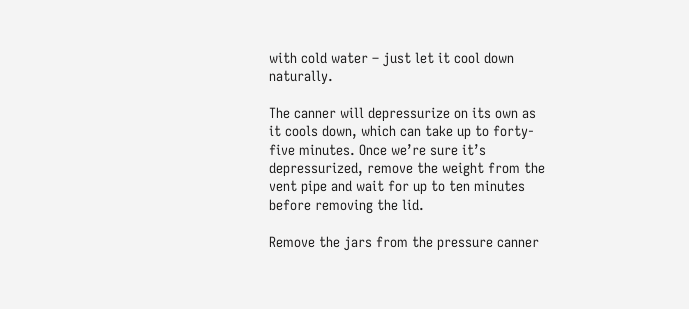with cold water – just let it cool down naturally.

The canner will depressurize on its own as it cools down, which can take up to forty-five minutes. Once we’re sure it’s depressurized, remove the weight from the vent pipe and wait for up to ten minutes before removing the lid.

Remove the jars from the pressure canner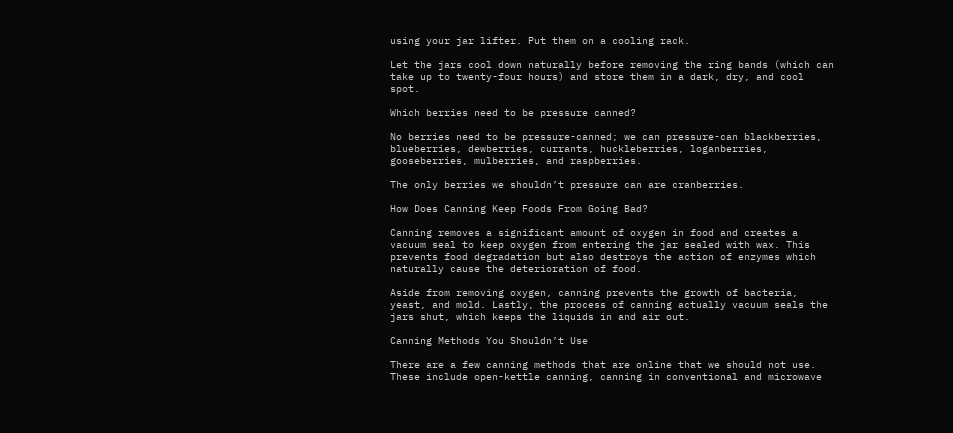using your jar lifter. Put them on a cooling rack.

Let the jars cool down naturally before removing the ring bands (which can take up to twenty-four hours) and store them in a dark, dry, and cool spot.

Which berries need to be pressure canned?

No berries need to be pressure-canned; we can pressure-can blackberries, blueberries, dewberries, currants, huckleberries, loganberries, gooseberries, mulberries, and raspberries.

The only berries we shouldn’t pressure can are cranberries.

How Does Canning Keep Foods From Going Bad?

Canning removes a significant amount of oxygen in food and creates a vacuum seal to keep oxygen from entering the jar sealed with wax. This prevents food degradation but also destroys the action of enzymes which naturally cause the deterioration of food.

Aside from removing oxygen, canning prevents the growth of bacteria, yeast, and mold. Lastly, the process of canning actually vacuum seals the jars shut, which keeps the liquids in and air out.

Canning Methods You Shouldn’t Use

There are a few canning methods that are online that we should not use. These include open-kettle canning, canning in conventional and microwave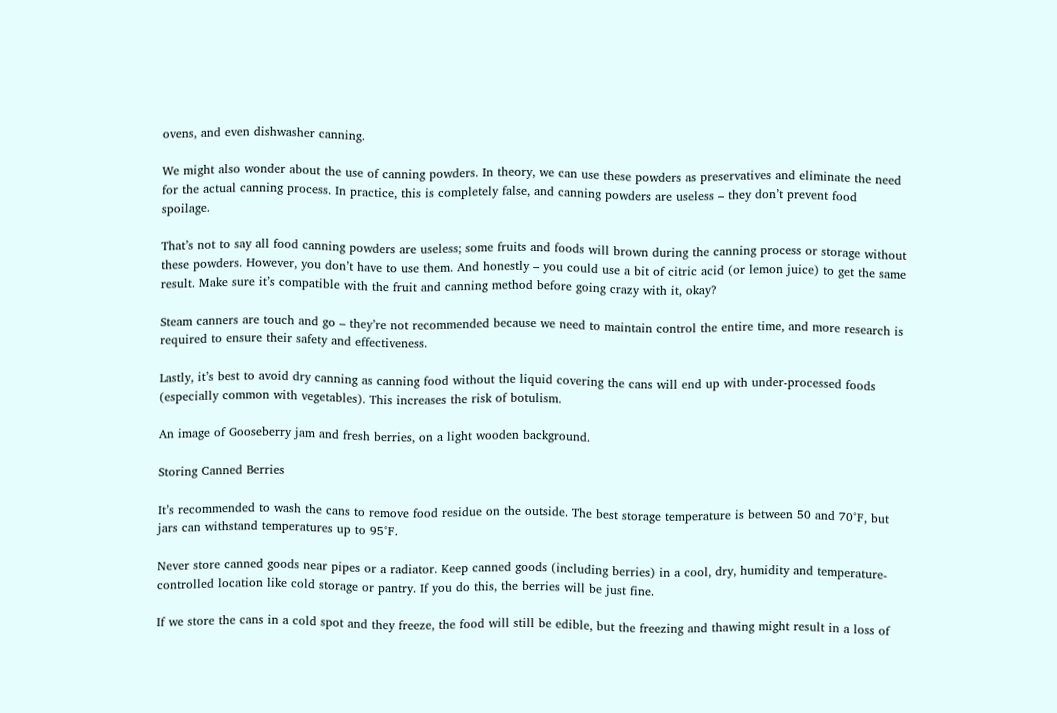ovens, and even dishwasher canning.

We might also wonder about the use of canning powders. In theory, we can use these powders as preservatives and eliminate the need for the actual canning process. In practice, this is completely false, and canning powders are useless – they don’t prevent food spoilage.

That’s not to say all food canning powders are useless; some fruits and foods will brown during the canning process or storage without these powders. However, you don’t have to use them. And honestly – you could use a bit of citric acid (or lemon juice) to get the same result. Make sure it’s compatible with the fruit and canning method before going crazy with it, okay?

Steam canners are touch and go – they’re not recommended because we need to maintain control the entire time, and more research is required to ensure their safety and effectiveness.

Lastly, it’s best to avoid dry canning as canning food without the liquid covering the cans will end up with under-processed foods (especially common with vegetables). This increases the risk of botulism.

An image of Gooseberry jam and fresh berries, on a light wooden background.

Storing Canned Berries

It’s recommended to wash the cans to remove food residue on the outside. The best storage temperature is between 50 and 70°F, but jars can withstand temperatures up to 95°F.

Never store canned goods near pipes or a radiator. Keep canned goods (including berries) in a cool, dry, humidity and temperature-controlled location like cold storage or pantry. If you do this, the berries will be just fine.

If we store the cans in a cold spot and they freeze, the food will still be edible, but the freezing and thawing might result in a loss of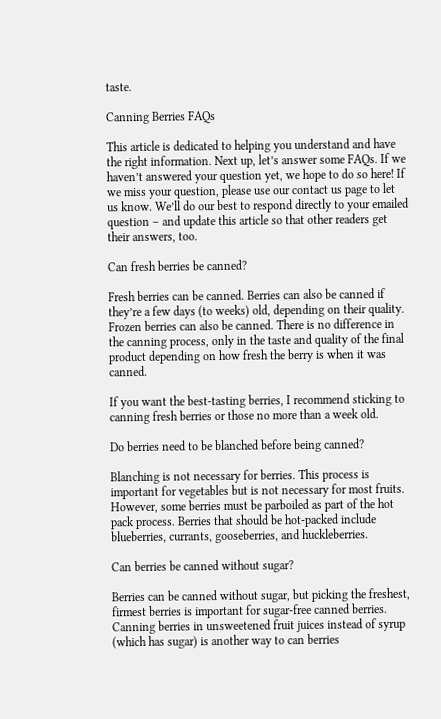taste.

Canning Berries FAQs

This article is dedicated to helping you understand and have the right information. Next up, let’s answer some FAQs. If we haven’t answered your question yet, we hope to do so here! If we miss your question, please use our contact us page to let us know. We’ll do our best to respond directly to your emailed question – and update this article so that other readers get their answers, too.

Can fresh berries be canned?

Fresh berries can be canned. Berries can also be canned if they’re a few days (to weeks) old, depending on their quality. Frozen berries can also be canned. There is no difference in the canning process, only in the taste and quality of the final product depending on how fresh the berry is when it was canned.

If you want the best-tasting berries, I recommend sticking to canning fresh berries or those no more than a week old.

Do berries need to be blanched before being canned?

Blanching is not necessary for berries. This process is important for vegetables but is not necessary for most fruits. However, some berries must be parboiled as part of the hot pack process. Berries that should be hot-packed include blueberries, currants, gooseberries, and huckleberries.

Can berries be canned without sugar?

Berries can be canned without sugar, but picking the freshest, firmest berries is important for sugar-free canned berries. Canning berries in unsweetened fruit juices instead of syrup (which has sugar) is another way to can berries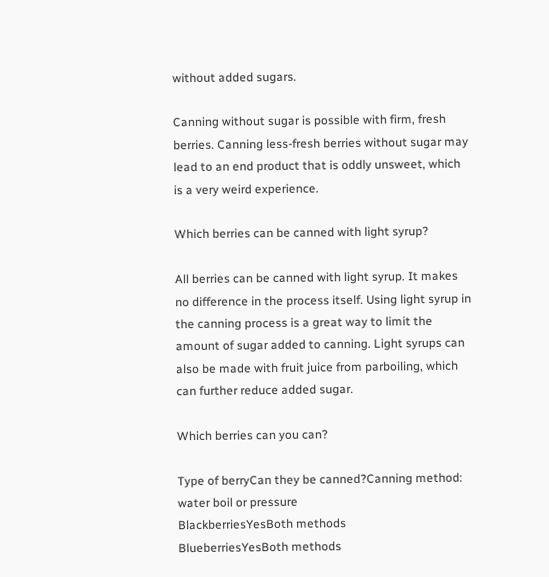without added sugars.

Canning without sugar is possible with firm, fresh berries. Canning less-fresh berries without sugar may lead to an end product that is oddly unsweet, which is a very weird experience.

Which berries can be canned with light syrup?

All berries can be canned with light syrup. It makes no difference in the process itself. Using light syrup in the canning process is a great way to limit the amount of sugar added to canning. Light syrups can also be made with fruit juice from parboiling, which can further reduce added sugar.

Which berries can you can?

Type of berryCan they be canned?Canning method: water boil or pressure
BlackberriesYesBoth methods
BlueberriesYesBoth methods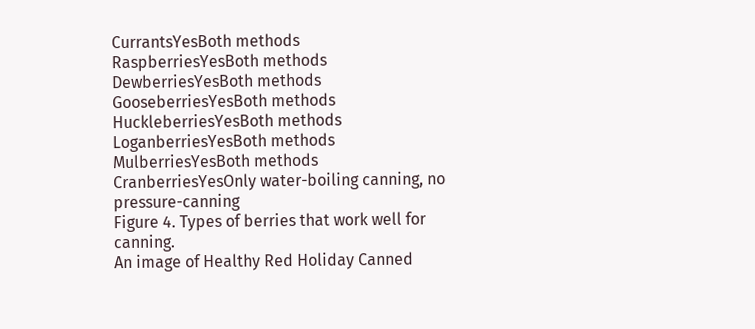CurrantsYesBoth methods
RaspberriesYesBoth methods
DewberriesYesBoth methods
GooseberriesYesBoth methods
HuckleberriesYesBoth methods
LoganberriesYesBoth methods
MulberriesYesBoth methods
CranberriesYesOnly water-boiling canning, no pressure-canning
Figure 4. Types of berries that work well for canning.
An image of Healthy Red Holiday Canned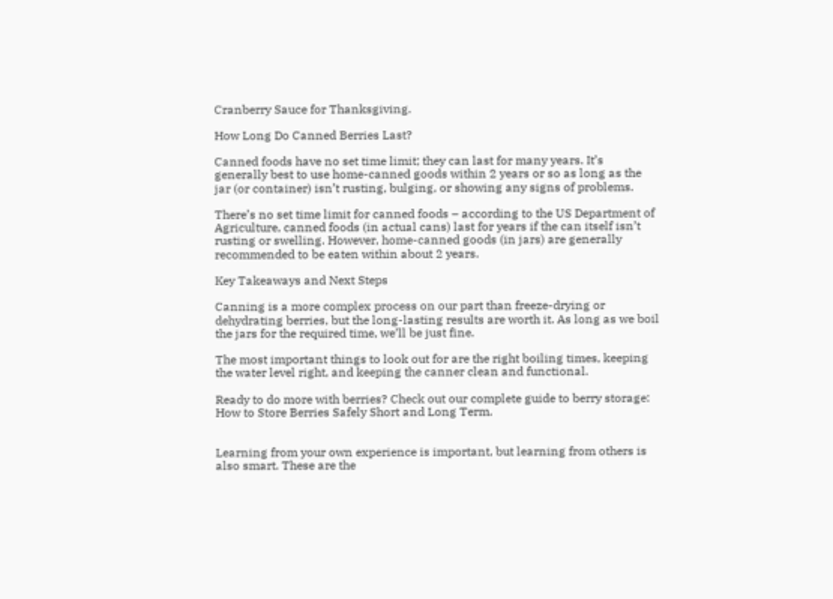Cranberry Sauce for Thanksgiving.

How Long Do Canned Berries Last?

Canned foods have no set time limit; they can last for many years. It’s generally best to use home-canned goods within 2 years or so as long as the jar (or container) isn’t rusting, bulging, or showing any signs of problems.

There’s no set time limit for canned foods – according to the US Department of Agriculture, canned foods (in actual cans) last for years if the can itself isn’t rusting or swelling. However, home-canned goods (in jars) are generally recommended to be eaten within about 2 years.

Key Takeaways and Next Steps

Canning is a more complex process on our part than freeze-drying or dehydrating berries, but the long-lasting results are worth it. As long as we boil the jars for the required time, we’ll be just fine.

The most important things to look out for are the right boiling times, keeping the water level right, and keeping the canner clean and functional.

Ready to do more with berries? Check out our complete guide to berry storage: How to Store Berries Safely Short and Long Term.


Learning from your own experience is important, but learning from others is also smart. These are the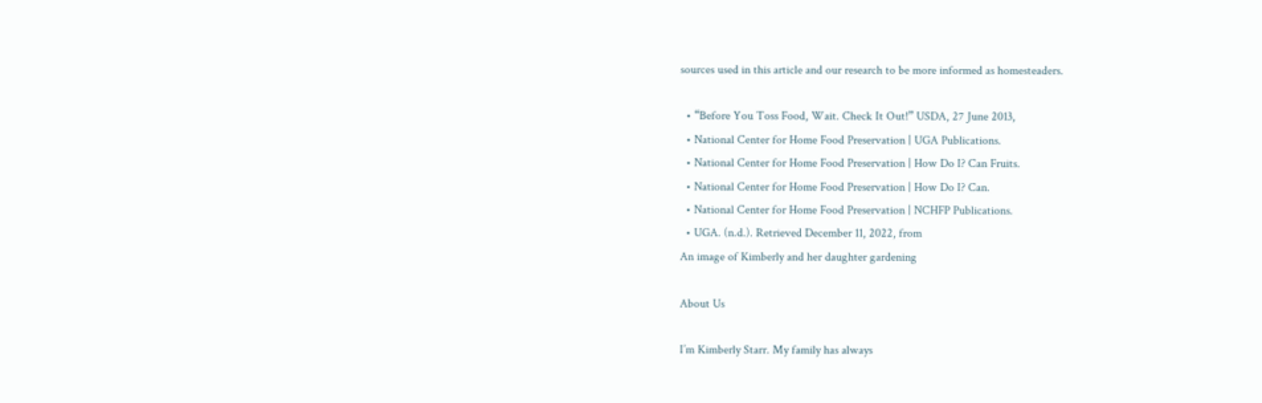sources used in this article and our research to be more informed as homesteaders.

  • “Before You Toss Food, Wait. Check It Out!” USDA, 27 June 2013,
  • National Center for Home Food Preservation | UGA Publications.
  • National Center for Home Food Preservation | How Do I? Can Fruits.
  • National Center for Home Food Preservation | How Do I? Can.
  • National Center for Home Food Preservation | NCHFP Publications.
  • UGA. (n.d.). Retrieved December 11, 2022, from
An image of Kimberly and her daughter gardening

About Us

I’m Kimberly Starr. My family has always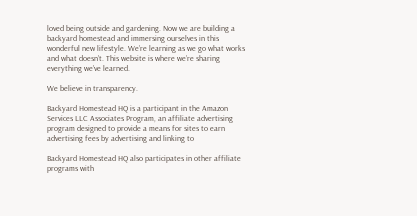loved being outside and gardening. Now we are building a backyard homestead and immersing ourselves in this wonderful new lifestyle. We’re learning as we go what works and what doesn’t. This website is where we’re sharing everything we’ve learned.

We believe in transparency.

Backyard Homestead HQ is a participant in the Amazon Services LLC Associates Program, an affiliate advertising program designed to provide a means for sites to earn advertising fees by advertising and linking to

Backyard Homestead HQ also participates in other affiliate programs with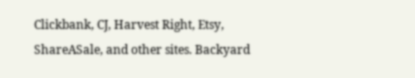Clickbank, CJ, Harvest Right, Etsy, ShareASale, and other sites. Backyard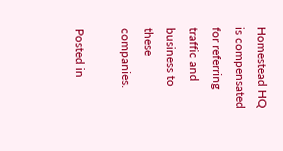Homestead HQ is compensated for referring traffic and business to these companies.

Posted in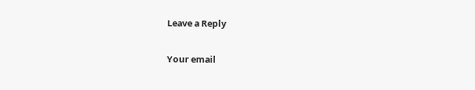Leave a Reply

Your email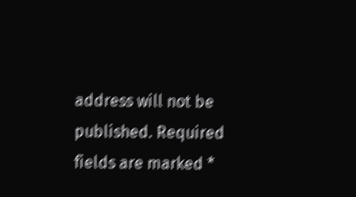address will not be published. Required fields are marked *